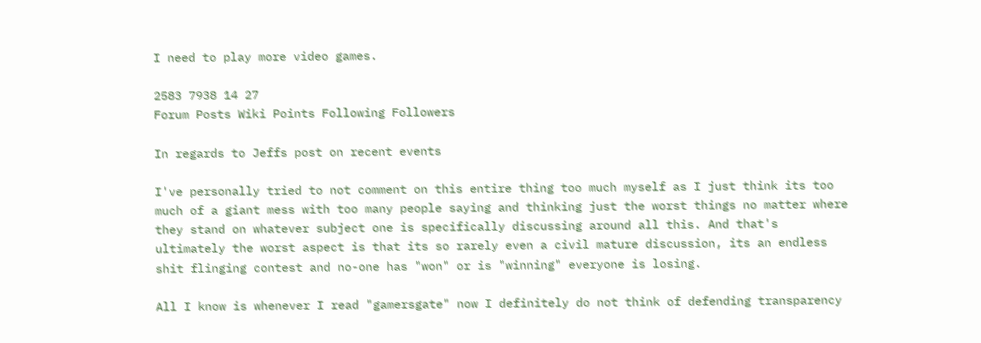I need to play more video games.

2583 7938 14 27
Forum Posts Wiki Points Following Followers

In regards to Jeffs post on recent events

I've personally tried to not comment on this entire thing too much myself as I just think its too much of a giant mess with too many people saying and thinking just the worst things no matter where they stand on whatever subject one is specifically discussing around all this. And that's ultimately the worst aspect is that its so rarely even a civil mature discussion, its an endless shit flinging contest and no-one has "won" or is "winning" everyone is losing.

All I know is whenever I read "gamersgate" now I definitely do not think of defending transparency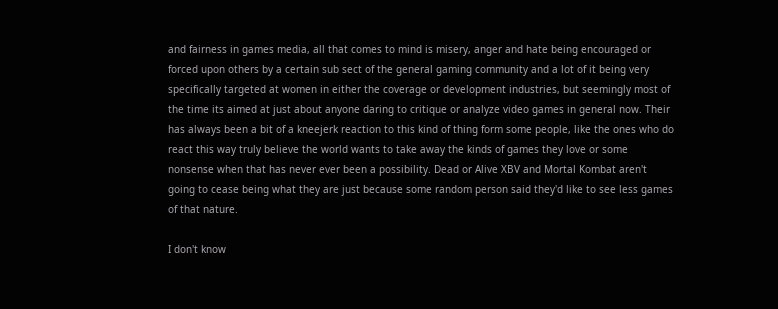and fairness in games media, all that comes to mind is misery, anger and hate being encouraged or forced upon others by a certain sub sect of the general gaming community and a lot of it being very specifically targeted at women in either the coverage or development industries, but seemingly most of the time its aimed at just about anyone daring to critique or analyze video games in general now. Their has always been a bit of a kneejerk reaction to this kind of thing form some people, like the ones who do react this way truly believe the world wants to take away the kinds of games they love or some nonsense when that has never ever been a possibility. Dead or Alive XBV and Mortal Kombat aren't going to cease being what they are just because some random person said they'd like to see less games of that nature.

I don't know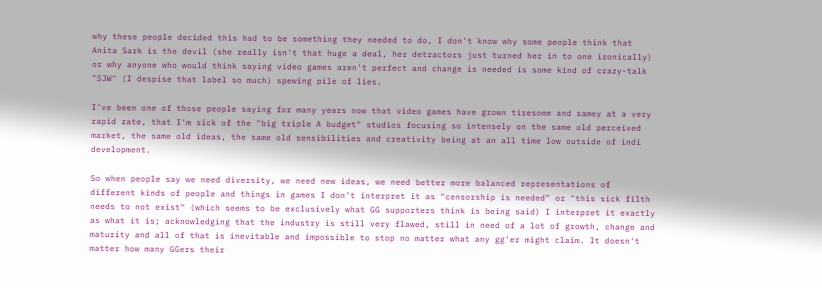why these people decided this had to be something they needed to do, I don't know why some people think that Anita Sark is the devil (she really isn't that huge a deal, her detractors just turned her in to one ironically) or why anyone who would think saying video games aren't perfect and change is needed is some kind of crazy-talk "SJW" (I despise that label so much) spewing pile of lies.

I've been one of those people saying for many years now that video games have grown tiresome and samey at a very rapid rate, that I'm sick of the "big triple A budget" studios focusing so intensely on the same old perceived market, the same old ideas, the same old sensibilities and creativity being at an all time low outside of indi development.

So when people say we need diversity, we need new ideas, we need better more balanced representations of different kinds of people and things in games I don't interpret it as "censorship is needed" or "this sick filth needs to not exist" (which seems to be exclusively what GG supporters think is being said) I interpret it exactly as what it is; acknowledging that the industry is still very flawed, still in need of a lot of growth, change and maturity and all of that is inevitable and impossible to stop no matter what any gg'er might claim. It doesn't matter how many GGers their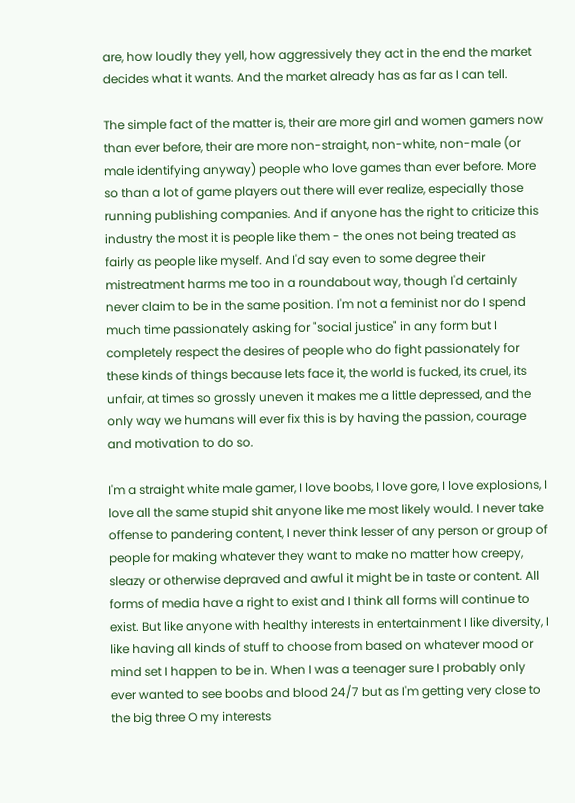are, how loudly they yell, how aggressively they act in the end the market decides what it wants. And the market already has as far as I can tell.

The simple fact of the matter is, their are more girl and women gamers now than ever before, their are more non-straight, non-white, non-male (or male identifying anyway) people who love games than ever before. More so than a lot of game players out there will ever realize, especially those running publishing companies. And if anyone has the right to criticize this industry the most it is people like them - the ones not being treated as fairly as people like myself. And I'd say even to some degree their mistreatment harms me too in a roundabout way, though I'd certainly never claim to be in the same position. I'm not a feminist nor do I spend much time passionately asking for "social justice" in any form but I completely respect the desires of people who do fight passionately for these kinds of things because lets face it, the world is fucked, its cruel, its unfair, at times so grossly uneven it makes me a little depressed, and the only way we humans will ever fix this is by having the passion, courage and motivation to do so.

I'm a straight white male gamer, I love boobs, I love gore, I love explosions, I love all the same stupid shit anyone like me most likely would. I never take offense to pandering content, I never think lesser of any person or group of people for making whatever they want to make no matter how creepy, sleazy or otherwise depraved and awful it might be in taste or content. All forms of media have a right to exist and I think all forms will continue to exist. But like anyone with healthy interests in entertainment I like diversity, I like having all kinds of stuff to choose from based on whatever mood or mind set I happen to be in. When I was a teenager sure I probably only ever wanted to see boobs and blood 24/7 but as I'm getting very close to the big three O my interests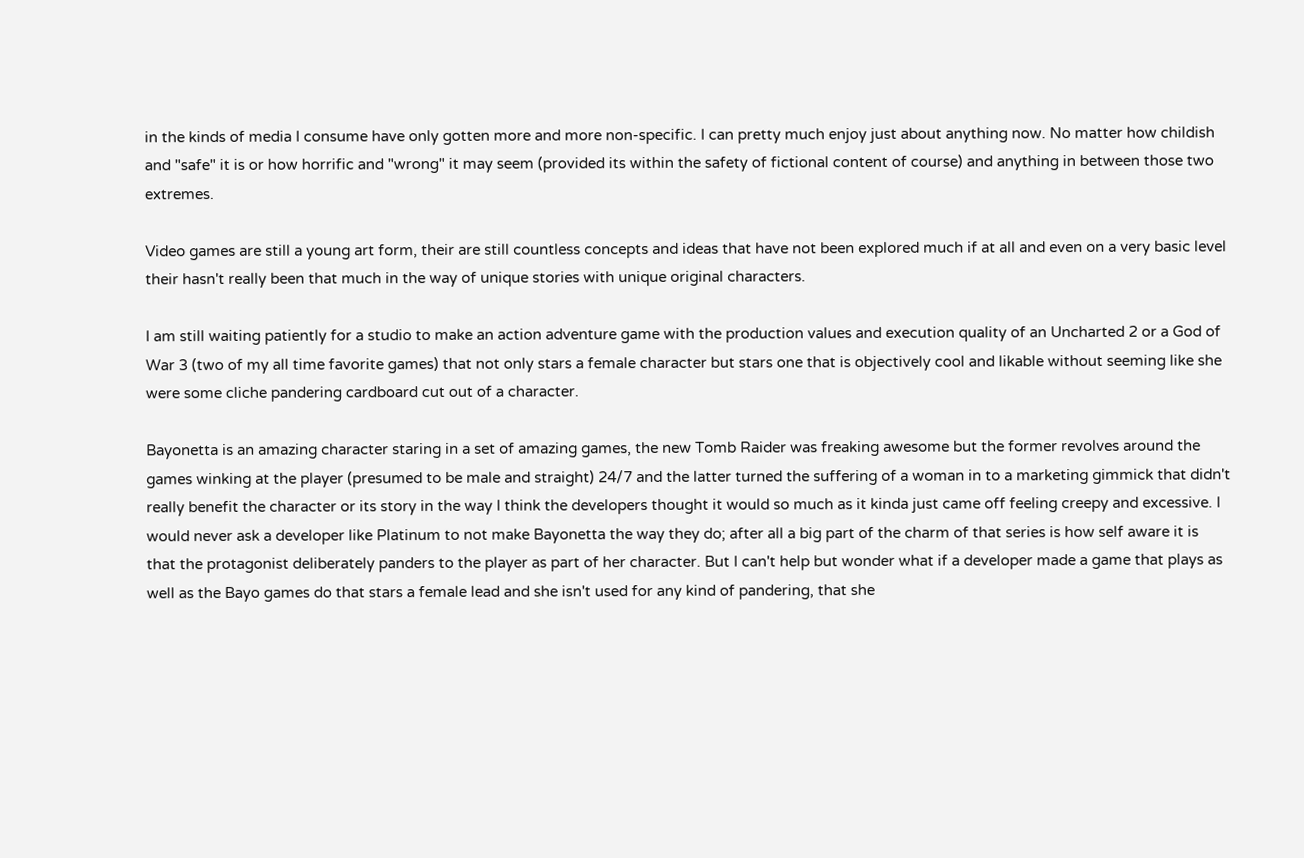in the kinds of media I consume have only gotten more and more non-specific. I can pretty much enjoy just about anything now. No matter how childish and "safe" it is or how horrific and "wrong" it may seem (provided its within the safety of fictional content of course) and anything in between those two extremes.

Video games are still a young art form, their are still countless concepts and ideas that have not been explored much if at all and even on a very basic level their hasn't really been that much in the way of unique stories with unique original characters.

I am still waiting patiently for a studio to make an action adventure game with the production values and execution quality of an Uncharted 2 or a God of War 3 (two of my all time favorite games) that not only stars a female character but stars one that is objectively cool and likable without seeming like she were some cliche pandering cardboard cut out of a character.

Bayonetta is an amazing character staring in a set of amazing games, the new Tomb Raider was freaking awesome but the former revolves around the games winking at the player (presumed to be male and straight) 24/7 and the latter turned the suffering of a woman in to a marketing gimmick that didn't really benefit the character or its story in the way I think the developers thought it would so much as it kinda just came off feeling creepy and excessive. I would never ask a developer like Platinum to not make Bayonetta the way they do; after all a big part of the charm of that series is how self aware it is that the protagonist deliberately panders to the player as part of her character. But I can't help but wonder what if a developer made a game that plays as well as the Bayo games do that stars a female lead and she isn't used for any kind of pandering, that she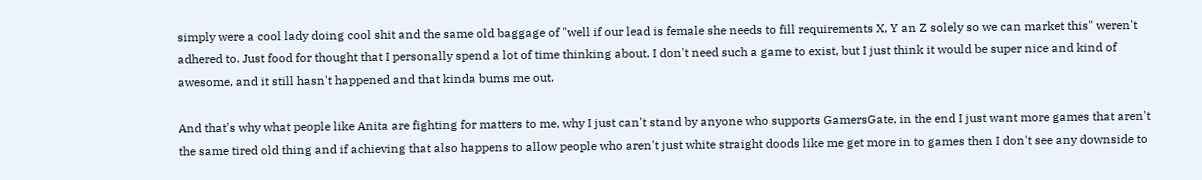simply were a cool lady doing cool shit and the same old baggage of "well if our lead is female she needs to fill requirements X, Y an Z solely so we can market this" weren't adhered to. Just food for thought that I personally spend a lot of time thinking about. I don't need such a game to exist, but I just think it would be super nice and kind of awesome, and it still hasn't happened and that kinda bums me out.

And that's why what people like Anita are fighting for matters to me, why I just can't stand by anyone who supports GamersGate, in the end I just want more games that aren't the same tired old thing and if achieving that also happens to allow people who aren't just white straight doods like me get more in to games then I don't see any downside to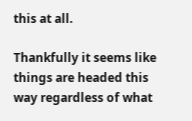this at all.

Thankfully it seems like things are headed this way regardless of what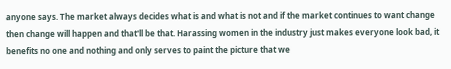anyone says. The market always decides what is and what is not and if the market continues to want change then change will happen and that'll be that. Harassing women in the industry just makes everyone look bad, it benefits no one and nothing and only serves to paint the picture that we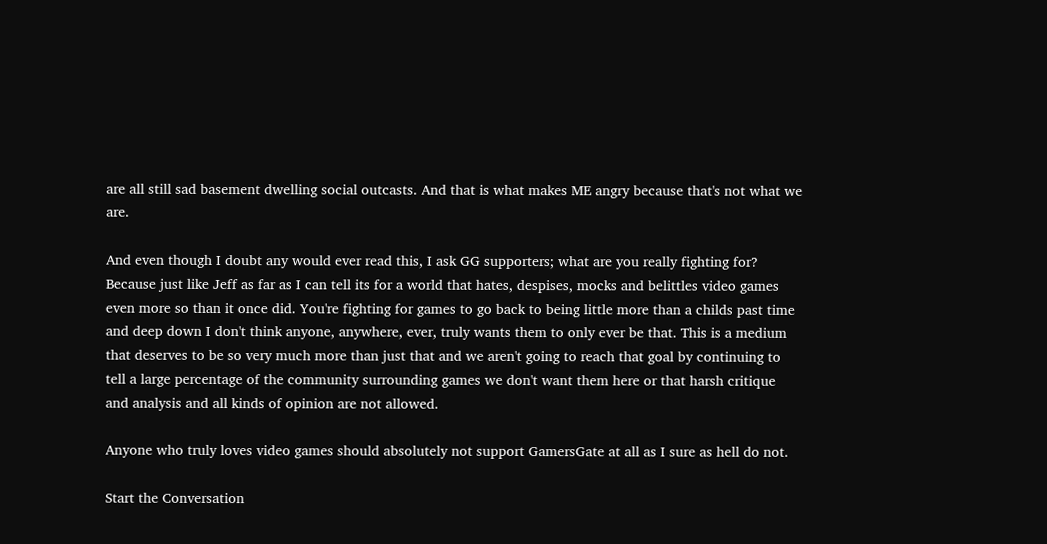are all still sad basement dwelling social outcasts. And that is what makes ME angry because that's not what we are.

And even though I doubt any would ever read this, I ask GG supporters; what are you really fighting for? Because just like Jeff as far as I can tell its for a world that hates, despises, mocks and belittles video games even more so than it once did. You're fighting for games to go back to being little more than a childs past time and deep down I don't think anyone, anywhere, ever, truly wants them to only ever be that. This is a medium that deserves to be so very much more than just that and we aren't going to reach that goal by continuing to tell a large percentage of the community surrounding games we don't want them here or that harsh critique and analysis and all kinds of opinion are not allowed.

Anyone who truly loves video games should absolutely not support GamersGate at all as I sure as hell do not.

Start the Conversation